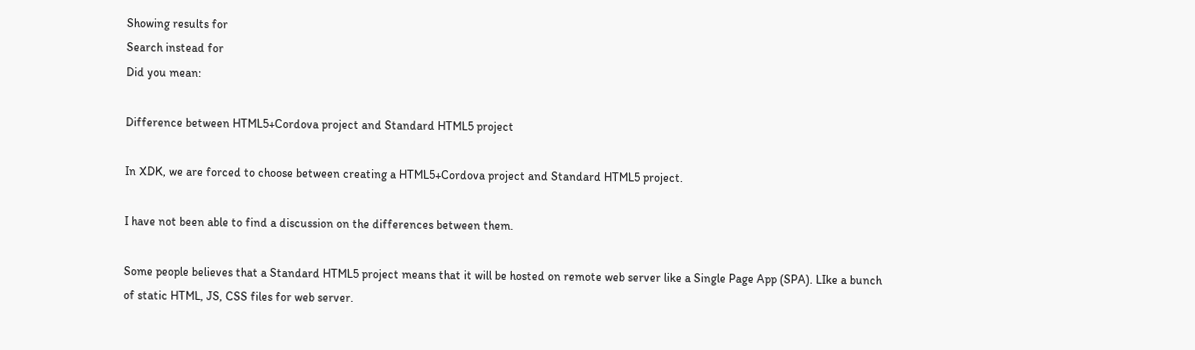Showing results for
Search instead for
Did you mean:

Difference between HTML5+Cordova project and Standard HTML5 project

In XDK, we are forced to choose between creating a HTML5+Cordova project and Standard HTML5 project.

I have not been able to find a discussion on the differences between them.

Some people believes that a Standard HTML5 project means that it will be hosted on remote web server like a Single Page App (SPA). LIke a bunch of static HTML, JS, CSS files for web server.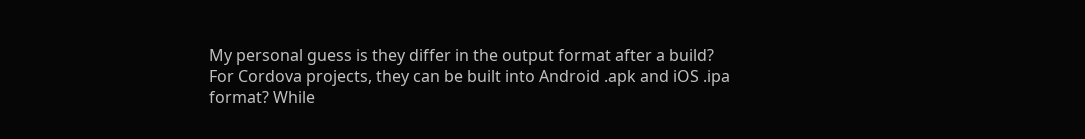My personal guess is they differ in the output format after a build? For Cordova projects, they can be built into Android .apk and iOS .ipa format? While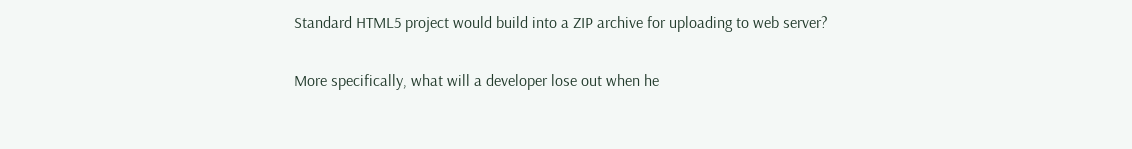Standard HTML5 project would build into a ZIP archive for uploading to web server?

More specifically, what will a developer lose out when he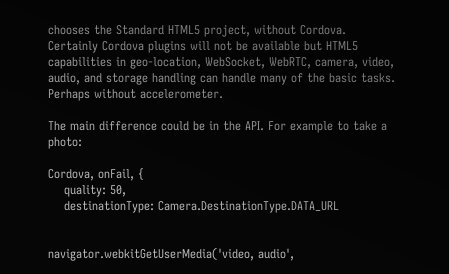chooses the Standard HTML5 project, without Cordova. Certainly Cordova plugins will not be available but HTML5 capabilities in geo-location, WebSocket, WebRTC, camera, video, audio, and storage handling can handle many of the basic tasks. Perhaps without accelerometer.

The main difference could be in the API. For example to take a photo:

Cordova, onFail, {
    quality: 50,
    destinationType: Camera.DestinationType.DATA_URL


navigator.webkitGetUserMedia('video, audio',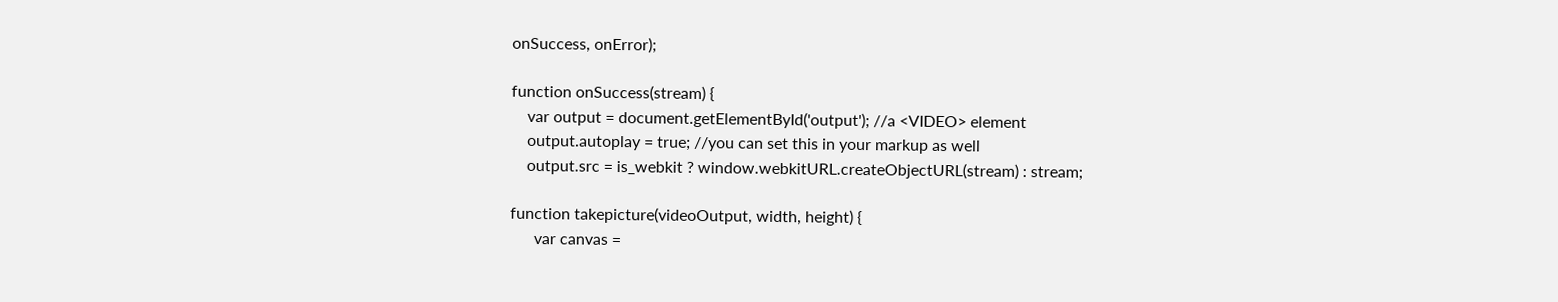onSuccess, onError);

function onSuccess(stream) {
    var output = document.getElementById('output'); //a <VIDEO> element
    output.autoplay = true; //you can set this in your markup as well
    output.src = is_webkit ? window.webkitURL.createObjectURL(stream) : stream;

function takepicture(videoOutput, width, height) {
      var canvas =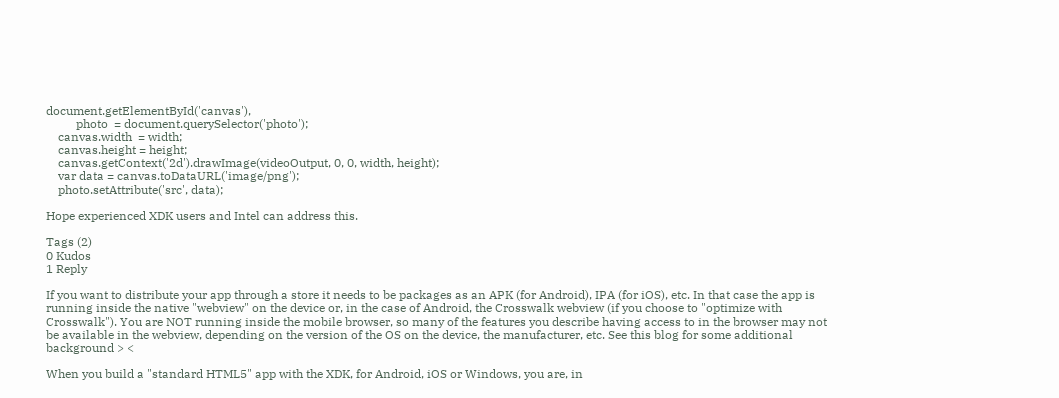document.getElementById('canvas'),
          photo  = document.querySelector('photo');
    canvas.width  = width;
    canvas.height = height;
    canvas.getContext('2d').drawImage(videoOutput, 0, 0, width, height);
    var data = canvas.toDataURL('image/png');
    photo.setAttribute('src', data);

Hope experienced XDK users and Intel can address this.

Tags (2)
0 Kudos
1 Reply

If you want to distribute your app through a store it needs to be packages as an APK (for Android), IPA (for iOS), etc. In that case the app is running inside the native "webview" on the device or, in the case of Android, the Crosswalk webview (if you choose to "optimize with Crosswalk"). You are NOT running inside the mobile browser, so many of the features you describe having access to in the browser may not be available in the webview, depending on the version of the OS on the device, the manufacturer, etc. See this blog for some additional background > <

When you build a "standard HTML5" app with the XDK, for Android, iOS or Windows, you are, in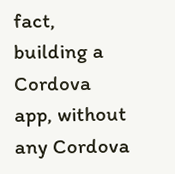fact, building a Cordova app, without any Cordova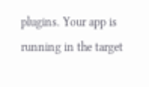plugins. Your app is running in the target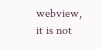webview, it is not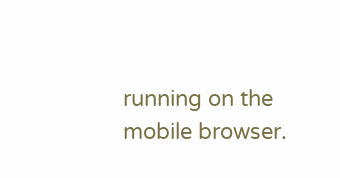running on the mobile browser.